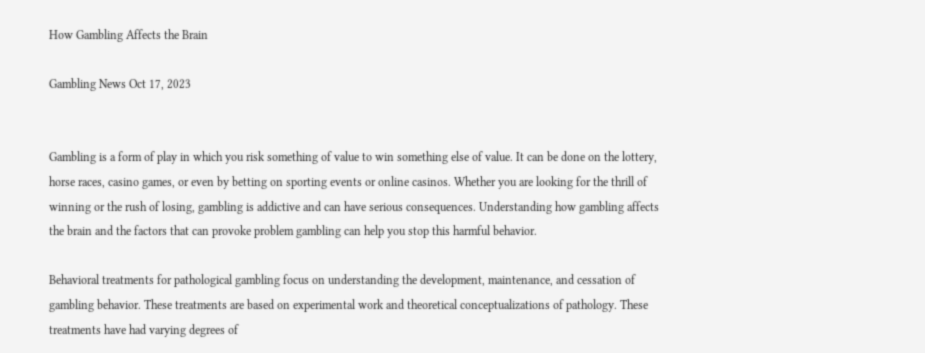How Gambling Affects the Brain

Gambling News Oct 17, 2023


Gambling is a form of play in which you risk something of value to win something else of value. It can be done on the lottery, horse races, casino games, or even by betting on sporting events or online casinos. Whether you are looking for the thrill of winning or the rush of losing, gambling is addictive and can have serious consequences. Understanding how gambling affects the brain and the factors that can provoke problem gambling can help you stop this harmful behavior.

Behavioral treatments for pathological gambling focus on understanding the development, maintenance, and cessation of gambling behavior. These treatments are based on experimental work and theoretical conceptualizations of pathology. These treatments have had varying degrees of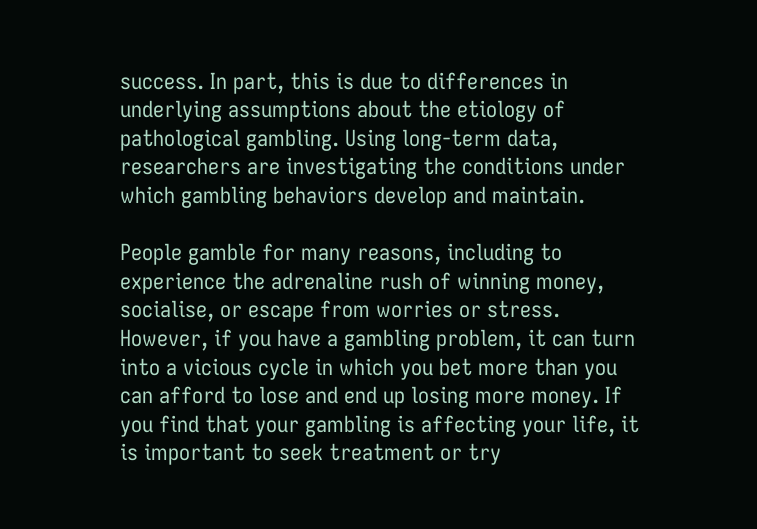success. In part, this is due to differences in underlying assumptions about the etiology of pathological gambling. Using long-term data, researchers are investigating the conditions under which gambling behaviors develop and maintain.

People gamble for many reasons, including to experience the adrenaline rush of winning money, socialise, or escape from worries or stress. However, if you have a gambling problem, it can turn into a vicious cycle in which you bet more than you can afford to lose and end up losing more money. If you find that your gambling is affecting your life, it is important to seek treatment or try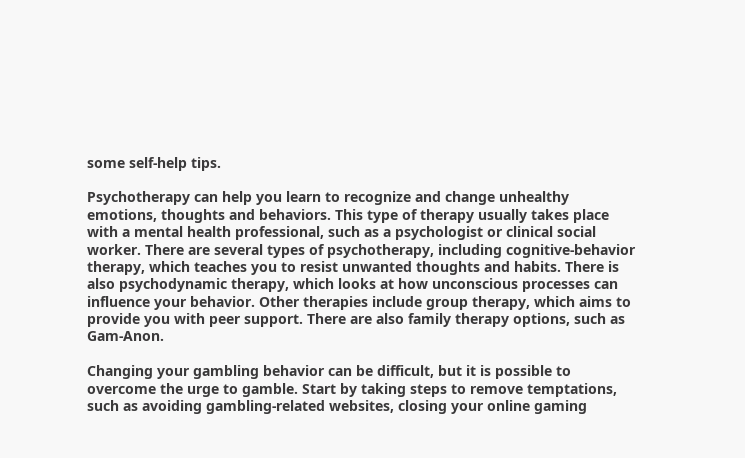some self-help tips.

Psychotherapy can help you learn to recognize and change unhealthy emotions, thoughts and behaviors. This type of therapy usually takes place with a mental health professional, such as a psychologist or clinical social worker. There are several types of psychotherapy, including cognitive-behavior therapy, which teaches you to resist unwanted thoughts and habits. There is also psychodynamic therapy, which looks at how unconscious processes can influence your behavior. Other therapies include group therapy, which aims to provide you with peer support. There are also family therapy options, such as Gam-Anon.

Changing your gambling behavior can be difficult, but it is possible to overcome the urge to gamble. Start by taking steps to remove temptations, such as avoiding gambling-related websites, closing your online gaming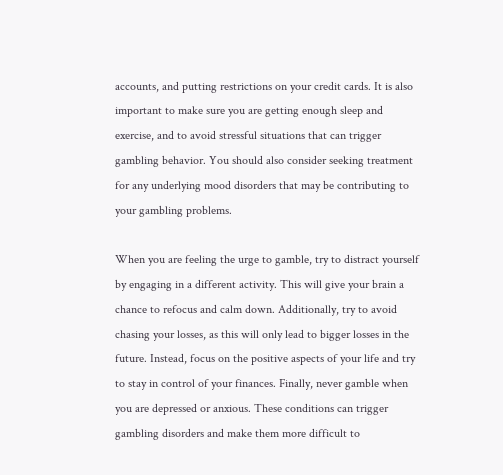accounts, and putting restrictions on your credit cards. It is also important to make sure you are getting enough sleep and exercise, and to avoid stressful situations that can trigger gambling behavior. You should also consider seeking treatment for any underlying mood disorders that may be contributing to your gambling problems.

When you are feeling the urge to gamble, try to distract yourself by engaging in a different activity. This will give your brain a chance to refocus and calm down. Additionally, try to avoid chasing your losses, as this will only lead to bigger losses in the future. Instead, focus on the positive aspects of your life and try to stay in control of your finances. Finally, never gamble when you are depressed or anxious. These conditions can trigger gambling disorders and make them more difficult to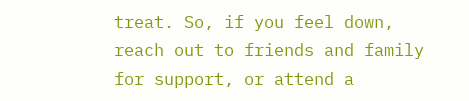treat. So, if you feel down, reach out to friends and family for support, or attend a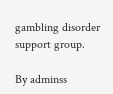gambling disorder support group.

By adminss